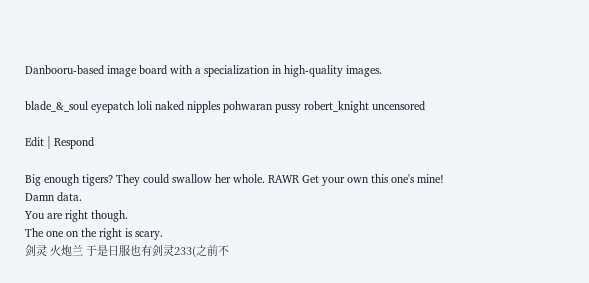Danbooru-based image board with a specialization in high-quality images.

blade_&_soul eyepatch loli naked nipples pohwaran pussy robert_knight uncensored

Edit | Respond

Big enough tigers? They could swallow her whole. RAWR Get your own this one's mine!
Damn data.
You are right though.
The one on the right is scary.
剑灵 火炮兰 于是日服也有剑灵233(之前不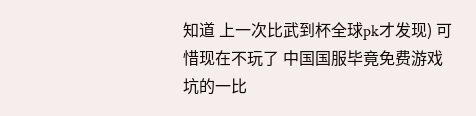知道 上一次比武到杯全球pk才发现) 可惜现在不玩了 中国国服毕竟免费游戏 坑的一比